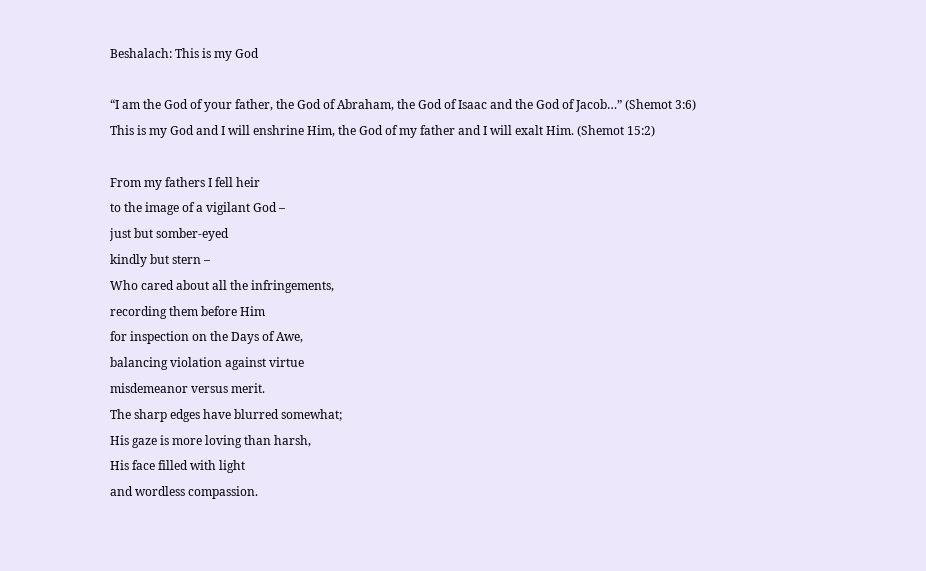Beshalach: This is my God

“I am the God of your father, the God of Abraham, the God of Isaac and the God of Jacob…” (Shemot 3:6)
This is my God and I will enshrine Him, the God of my father and I will exalt Him. (Shemot 15:2)

From my fathers I fell heir
to the image of a vigilant God –
just but somber-eyed
kindly but stern –
Who cared about all the infringements,
recording them before Him
for inspection on the Days of Awe,
balancing violation against virtue
misdemeanor versus merit.
The sharp edges have blurred somewhat;
His gaze is more loving than harsh,
His face filled with light
and wordless compassion.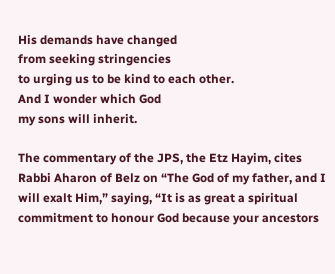His demands have changed
from seeking stringencies
to urging us to be kind to each other.
And I wonder which God
my sons will inherit.

The commentary of the JPS, the Etz Hayim, cites Rabbi Aharon of Belz on “The God of my father, and I will exalt Him,” saying, “It is as great a spiritual commitment to honour God because your ancestors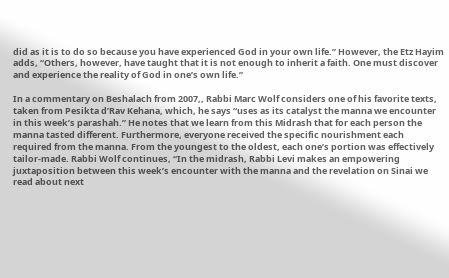did as it is to do so because you have experienced God in your own life.” However, the Etz Hayim adds, “Others, however, have taught that it is not enough to inherit a faith. One must discover and experience the reality of God in one’s own life.”

In a commentary on Beshalach from 2007,, Rabbi Marc Wolf considers one of his favorite texts, taken from Pesikta d’Rav Kehana, which, he says “uses as its catalyst the manna we encounter in this week’s parashah.” He notes that we learn from this Midrash that for each person the manna tasted different. Furthermore, everyone received the specific nourishment each required from the manna. From the youngest to the oldest, each one’s portion was effectively tailor-made. Rabbi Wolf continues, “In the midrash, Rabbi Levi makes an empowering juxtaposition between this week’s encounter with the manna and the revelation on Sinai we read about next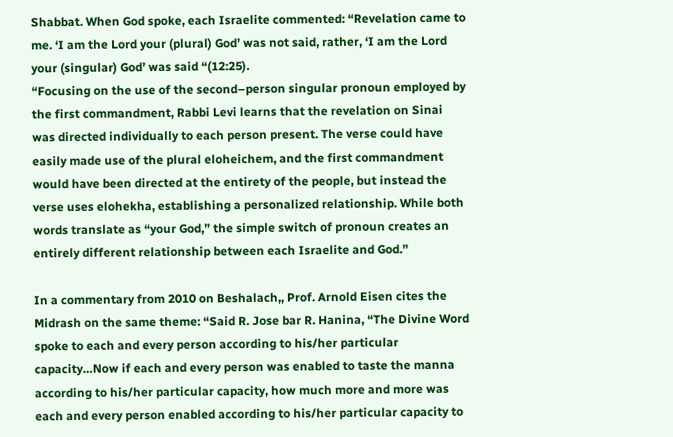Shabbat. When God spoke, each Israelite commented: “Revelation came to me. ‘I am the Lord your (plural) God’ was not said, rather, ‘I am the Lord your (singular) God’ was said “(12:25).
“Focusing on the use of the second–person singular pronoun employed by the first commandment, Rabbi Levi learns that the revelation on Sinai was directed individually to each person present. The verse could have easily made use of the plural eloheichem, and the first commandment would have been directed at the entirety of the people, but instead the verse uses elohekha, establishing a personalized relationship. While both words translate as “your God,” the simple switch of pronoun creates an entirely different relationship between each Israelite and God.”

In a commentary from 2010 on Beshalach,, Prof. Arnold Eisen cites the Midrash on the same theme: “Said R. Jose bar R. Hanina, “The Divine Word spoke to each and every person according to his/her particular capacity…Now if each and every person was enabled to taste the manna according to his/her particular capacity, how much more and more was each and every person enabled according to his/her particular capacity to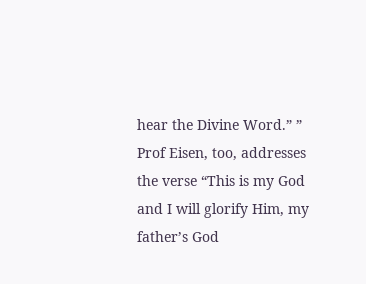hear the Divine Word.” ”
Prof Eisen, too, addresses the verse “This is my God and I will glorify Him, my father’s God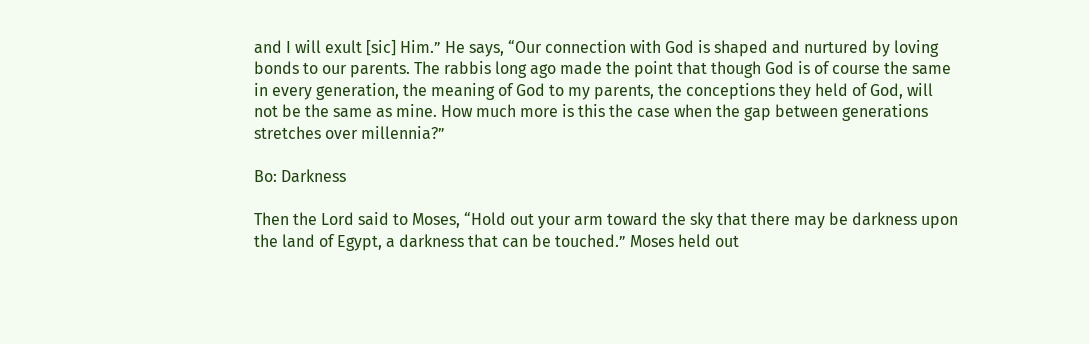and I will exult [sic] Him.” He says, “Our connection with God is shaped and nurtured by loving bonds to our parents. The rabbis long ago made the point that though God is of course the same in every generation, the meaning of God to my parents, the conceptions they held of God, will not be the same as mine. How much more is this the case when the gap between generations stretches over millennia?”

Bo: Darkness

Then the Lord said to Moses, “Hold out your arm toward the sky that there may be darkness upon the land of Egypt, a darkness that can be touched.” Moses held out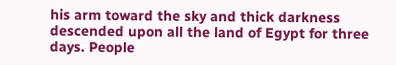his arm toward the sky and thick darkness descended upon all the land of Egypt for three days. People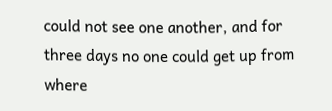could not see one another, and for three days no one could get up from where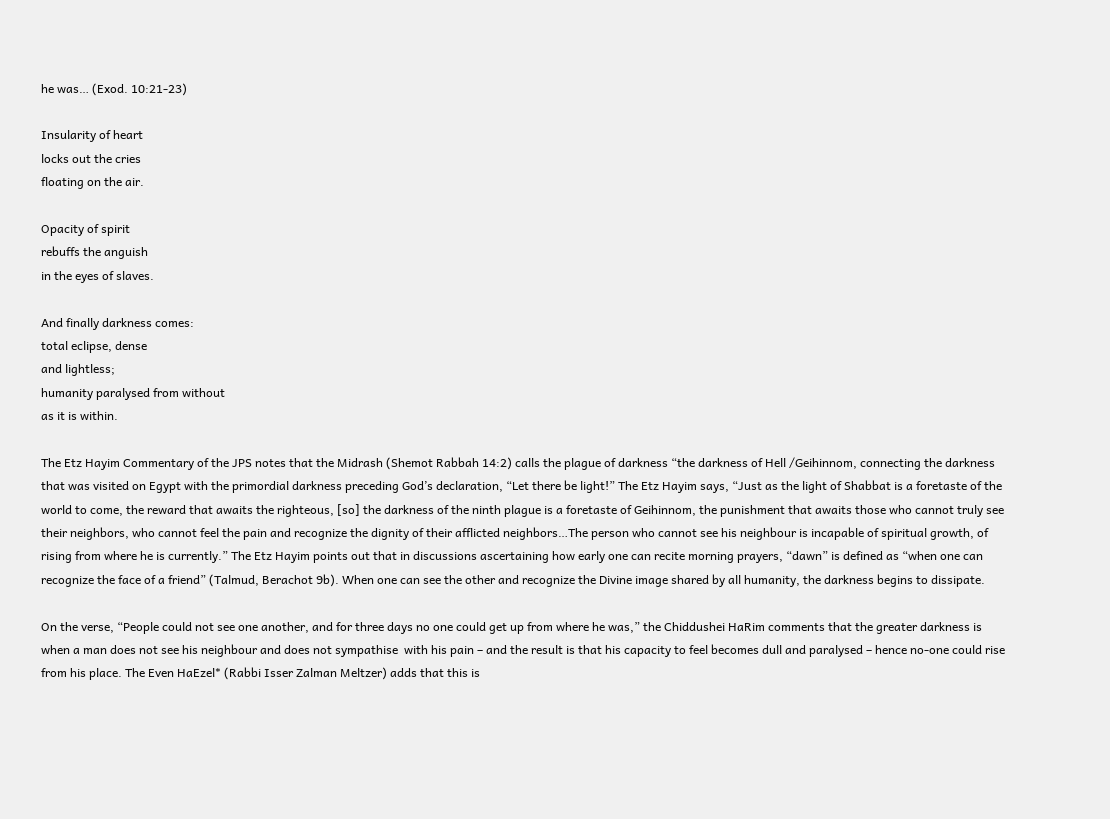he was… (Exod. 10:21-23)

Insularity of heart
locks out the cries
floating on the air.

Opacity of spirit
rebuffs the anguish
in the eyes of slaves.

And finally darkness comes:
total eclipse, dense
and lightless;
humanity paralysed from without
as it is within.

The Etz Hayim Commentary of the JPS notes that the Midrash (Shemot Rabbah 14:2) calls the plague of darkness “the darkness of Hell /Geihinnom, connecting the darkness that was visited on Egypt with the primordial darkness preceding God’s declaration, “Let there be light!” The Etz Hayim says, “Just as the light of Shabbat is a foretaste of the world to come, the reward that awaits the righteous, [so] the darkness of the ninth plague is a foretaste of Geihinnom, the punishment that awaits those who cannot truly see their neighbors, who cannot feel the pain and recognize the dignity of their afflicted neighbors…The person who cannot see his neighbour is incapable of spiritual growth, of rising from where he is currently.” The Etz Hayim points out that in discussions ascertaining how early one can recite morning prayers, “dawn” is defined as “when one can recognize the face of a friend” (Talmud, Berachot 9b). When one can see the other and recognize the Divine image shared by all humanity, the darkness begins to dissipate.

On the verse, “People could not see one another, and for three days no one could get up from where he was,” the Chiddushei HaRim comments that the greater darkness is when a man does not see his neighbour and does not sympathise  with his pain – and the result is that his capacity to feel becomes dull and paralysed – hence no-one could rise from his place. The Even HaEzel* (Rabbi Isser Zalman Meltzer) adds that this is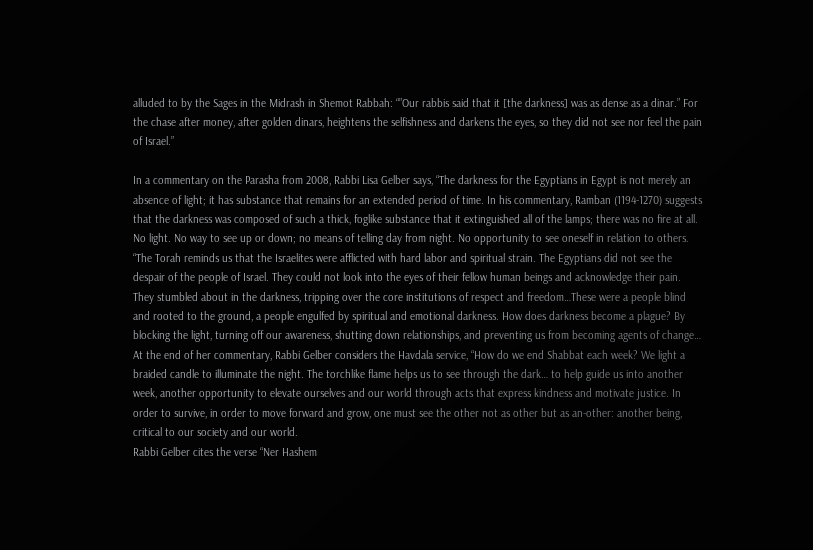alluded to by the Sages in the Midrash in Shemot Rabbah: “”Our rabbis said that it [the darkness] was as dense as a dinar.” For the chase after money, after golden dinars, heightens the selfishness and darkens the eyes, so they did not see nor feel the pain of Israel.”

In a commentary on the Parasha from 2008, Rabbi Lisa Gelber says, “The darkness for the Egyptians in Egypt is not merely an absence of light; it has substance that remains for an extended period of time. In his commentary, Ramban (1194-1270) suggests that the darkness was composed of such a thick, foglike substance that it extinguished all of the lamps; there was no fire at all. No light. No way to see up or down; no means of telling day from night. No opportunity to see oneself in relation to others.
“The Torah reminds us that the Israelites were afflicted with hard labor and spiritual strain. The Egyptians did not see the despair of the people of Israel. They could not look into the eyes of their fellow human beings and acknowledge their pain. They stumbled about in the darkness, tripping over the core institutions of respect and freedom…These were a people blind and rooted to the ground, a people engulfed by spiritual and emotional darkness. How does darkness become a plague? By blocking the light, turning off our awareness, shutting down relationships, and preventing us from becoming agents of change…
At the end of her commentary, Rabbi Gelber considers the Havdala service, “How do we end Shabbat each week? We light a braided candle to illuminate the night. The torchlike flame helps us to see through the dark… to help guide us into another week, another opportunity to elevate ourselves and our world through acts that express kindness and motivate justice. In order to survive, in order to move forward and grow, one must see the other not as other but as an-other: another being, critical to our society and our world.
Rabbi Gelber cites the verse “Ner Hashem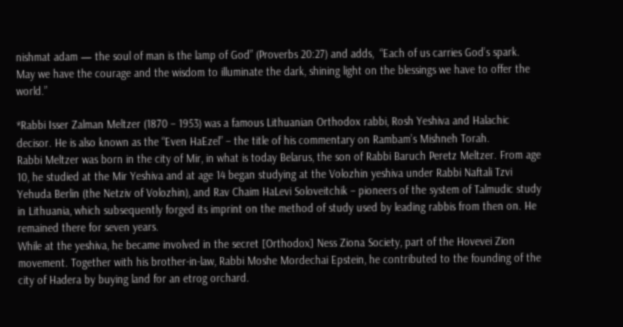nishmat adam — the soul of man is the lamp of God” (Proverbs 20:27) and adds,  “Each of us carries God’s spark. May we have the courage and the wisdom to illuminate the dark, shining light on the blessings we have to offer the world.”

*Rabbi Isser Zalman Meltzer (1870 – 1953) was a famous Lithuanian Orthodox rabbi, Rosh Yeshiva and Halachic decisor. He is also known as the “Even HaEzel” – the title of his commentary on Rambam’s Mishneh Torah.
Rabbi Meltzer was born in the city of Mir, in what is today Belarus, the son of Rabbi Baruch Peretz Meltzer. From age 10, he studied at the Mir Yeshiva and at age 14 began studying at the Volozhin yeshiva under Rabbi Naftali Tzvi Yehuda Berlin (the Netziv of Volozhin), and Rav Chaim HaLevi Soloveitchik – pioneers of the system of Talmudic study in Lithuania, which subsequently forged its imprint on the method of study used by leading rabbis from then on. He remained there for seven years.
While at the yeshiva, he became involved in the secret [Orthodox] Ness Ziona Society, part of the Hovevei Zion movement. Together with his brother-in-law, Rabbi Moshe Mordechai Epstein, he contributed to the founding of the city of Hadera by buying land for an etrog orchard.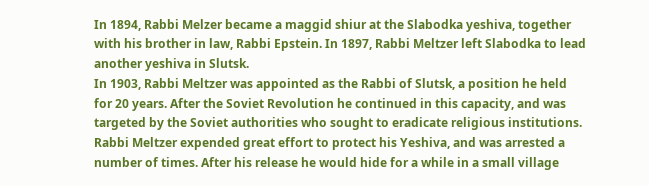In 1894, Rabbi Melzer became a maggid shiur at the Slabodka yeshiva, together with his brother in law, Rabbi Epstein. In 1897, Rabbi Meltzer left Slabodka to lead another yeshiva in Slutsk.
In 1903, Rabbi Meltzer was appointed as the Rabbi of Slutsk, a position he held for 20 years. After the Soviet Revolution he continued in this capacity, and was targeted by the Soviet authorities who sought to eradicate religious institutions. Rabbi Meltzer expended great effort to protect his Yeshiva, and was arrested a number of times. After his release he would hide for a while in a small village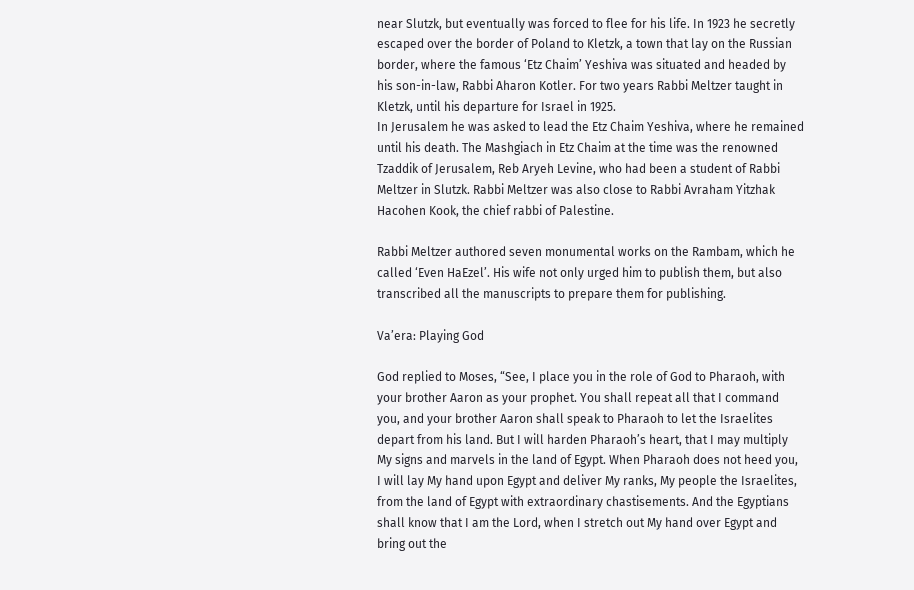near Slutzk, but eventually was forced to flee for his life. In 1923 he secretly escaped over the border of Poland to Kletzk, a town that lay on the Russian border, where the famous ‘Etz Chaim’ Yeshiva was situated and headed by his son-in-law, Rabbi Aharon Kotler. For two years Rabbi Meltzer taught in Kletzk, until his departure for Israel in 1925.
In Jerusalem he was asked to lead the Etz Chaim Yeshiva, where he remained until his death. The Mashgiach in Etz Chaim at the time was the renowned Tzaddik of Jerusalem, Reb Aryeh Levine, who had been a student of Rabbi Meltzer in Slutzk. Rabbi Meltzer was also close to Rabbi Avraham Yitzhak Hacohen Kook, the chief rabbi of Palestine.

Rabbi Meltzer authored seven monumental works on the Rambam, which he called ‘Even HaEzel’. His wife not only urged him to publish them, but also transcribed all the manuscripts to prepare them for publishing.

Va’era: Playing God

God replied to Moses, “See, I place you in the role of God to Pharaoh, with your brother Aaron as your prophet. You shall repeat all that I command you, and your brother Aaron shall speak to Pharaoh to let the Israelites depart from his land. But I will harden Pharaoh’s heart, that I may multiply My signs and marvels in the land of Egypt. When Pharaoh does not heed you, I will lay My hand upon Egypt and deliver My ranks, My people the Israelites, from the land of Egypt with extraordinary chastisements. And the Egyptians shall know that I am the Lord, when I stretch out My hand over Egypt and bring out the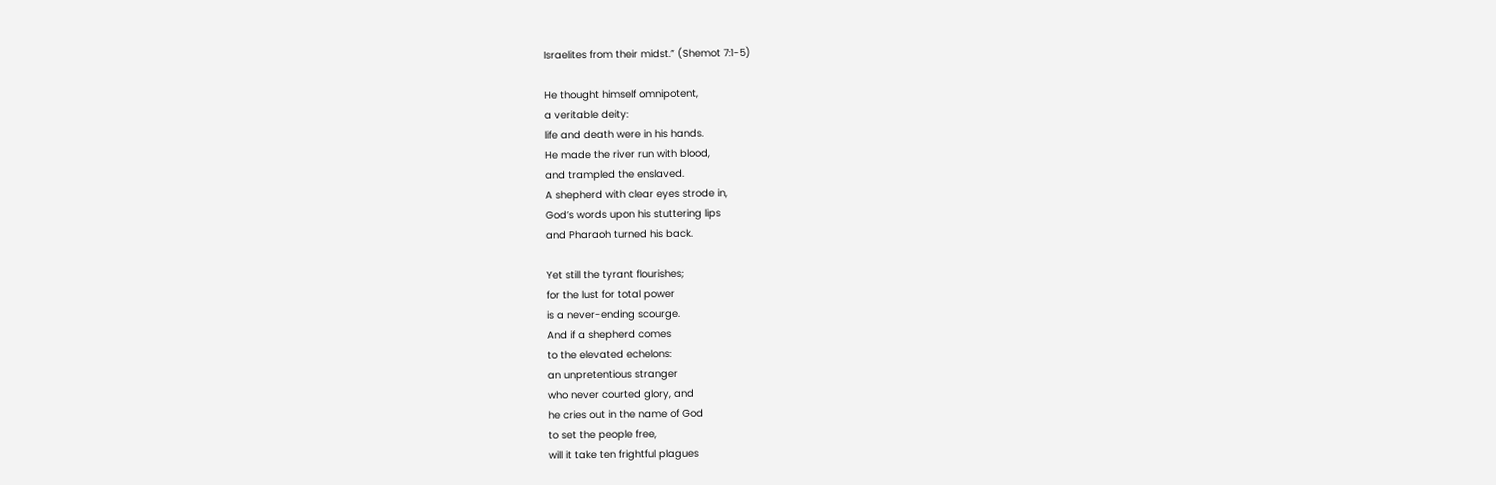Israelites from their midst.” (Shemot 7:1-5)

He thought himself omnipotent,
a veritable deity:
life and death were in his hands.
He made the river run with blood,
and trampled the enslaved.
A shepherd with clear eyes strode in,
God’s words upon his stuttering lips
and Pharaoh turned his back.

Yet still the tyrant flourishes;
for the lust for total power
is a never-ending scourge.
And if a shepherd comes
to the elevated echelons:
an unpretentious stranger
who never courted glory, and
he cries out in the name of God
to set the people free,
will it take ten frightful plagues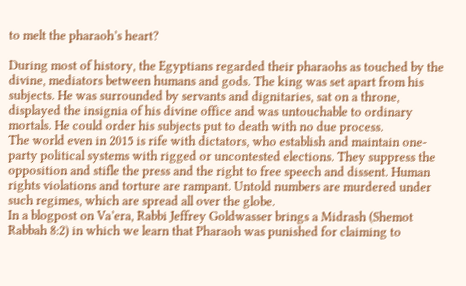to melt the pharaoh’s heart?

During most of history, the Egyptians regarded their pharaohs as touched by the divine, mediators between humans and gods. The king was set apart from his subjects. He was surrounded by servants and dignitaries, sat on a throne, displayed the insignia of his divine office and was untouchable to ordinary mortals. He could order his subjects put to death with no due process.
The world even in 2015 is rife with dictators, who establish and maintain one-party political systems with rigged or uncontested elections. They suppress the opposition and stifle the press and the right to free speech and dissent. Human rights violations and torture are rampant. Untold numbers are murdered under such regimes, which are spread all over the globe.
In a blogpost on Va’era, Rabbi Jeffrey Goldwasser brings a Midrash (Shemot Rabbah 8:2) in which we learn that Pharaoh was punished for claiming to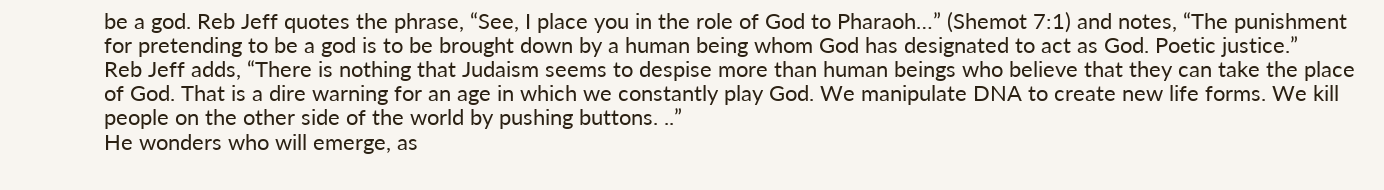be a god. Reb Jeff quotes the phrase, “See, I place you in the role of God to Pharaoh…” (Shemot 7:1) and notes, “The punishment for pretending to be a god is to be brought down by a human being whom God has designated to act as God. Poetic justice.”
Reb Jeff adds, “There is nothing that Judaism seems to despise more than human beings who believe that they can take the place of God. That is a dire warning for an age in which we constantly play God. We manipulate DNA to create new life forms. We kill people on the other side of the world by pushing buttons. ..”
He wonders who will emerge, as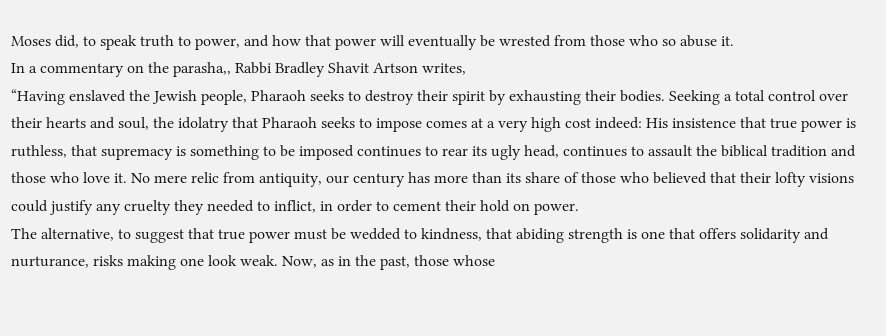Moses did, to speak truth to power, and how that power will eventually be wrested from those who so abuse it.
In a commentary on the parasha,, Rabbi Bradley Shavit Artson writes,
“Having enslaved the Jewish people, Pharaoh seeks to destroy their spirit by exhausting their bodies. Seeking a total control over their hearts and soul, the idolatry that Pharaoh seeks to impose comes at a very high cost indeed: His insistence that true power is ruthless, that supremacy is something to be imposed continues to rear its ugly head, continues to assault the biblical tradition and those who love it. No mere relic from antiquity, our century has more than its share of those who believed that their lofty visions could justify any cruelty they needed to inflict, in order to cement their hold on power.
The alternative, to suggest that true power must be wedded to kindness, that abiding strength is one that offers solidarity and nurturance, risks making one look weak. Now, as in the past, those whose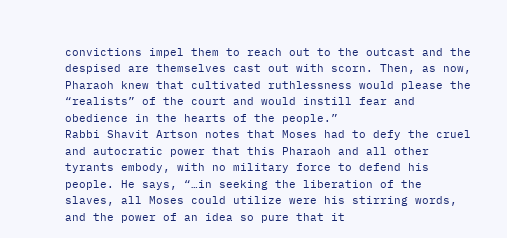convictions impel them to reach out to the outcast and the despised are themselves cast out with scorn. Then, as now, Pharaoh knew that cultivated ruthlessness would please the “realists” of the court and would instill fear and obedience in the hearts of the people.”
Rabbi Shavit Artson notes that Moses had to defy the cruel and autocratic power that this Pharaoh and all other tyrants embody, with no military force to defend his people. He says, “…in seeking the liberation of the slaves, all Moses could utilize were his stirring words, and the power of an idea so pure that it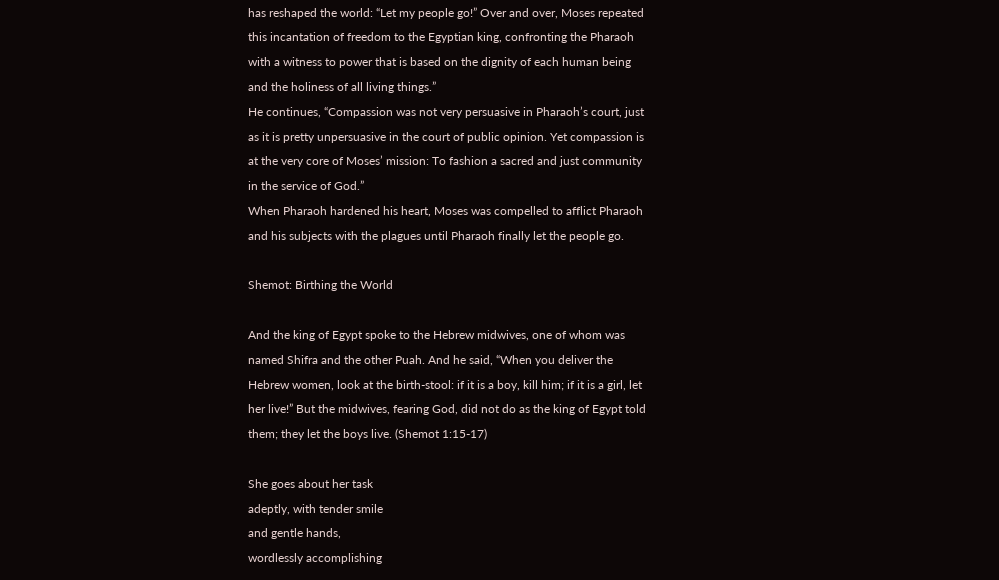has reshaped the world: “Let my people go!” Over and over, Moses repeated this incantation of freedom to the Egyptian king, confronting the Pharaoh with a witness to power that is based on the dignity of each human being and the holiness of all living things.”
He continues, “Compassion was not very persuasive in Pharaoh’s court, just as it is pretty unpersuasive in the court of public opinion. Yet compassion is at the very core of Moses’ mission: To fashion a sacred and just community in the service of God.”
When Pharaoh hardened his heart, Moses was compelled to afflict Pharaoh and his subjects with the plagues until Pharaoh finally let the people go.

Shemot: Birthing the World

And the king of Egypt spoke to the Hebrew midwives, one of whom was named Shifra and the other Puah. And he said, “When you deliver the Hebrew women, look at the birth-stool: if it is a boy, kill him; if it is a girl, let her live!” But the midwives, fearing God, did not do as the king of Egypt told them; they let the boys live. (Shemot 1:15-17)

She goes about her task
adeptly, with tender smile
and gentle hands,
wordlessly accomplishing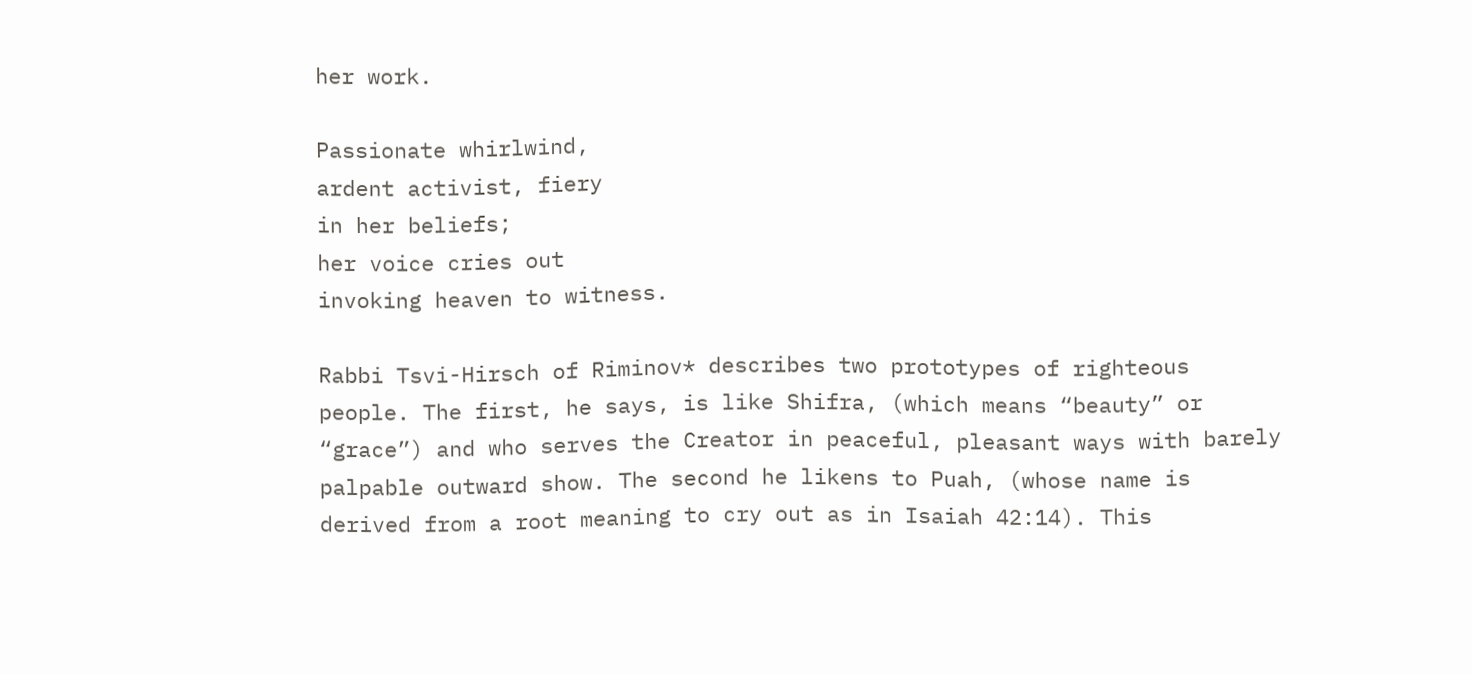her work.

Passionate whirlwind,
ardent activist, fiery
in her beliefs;
her voice cries out
invoking heaven to witness.

Rabbi Tsvi-Hirsch of Riminov* describes two prototypes of righteous people. The first, he says, is like Shifra, (which means “beauty” or “grace”) and who serves the Creator in peaceful, pleasant ways with barely palpable outward show. The second he likens to Puah, (whose name is derived from a root meaning to cry out as in Isaiah 42:14). This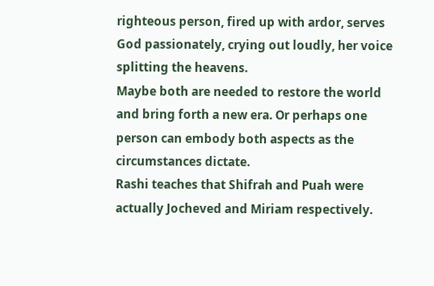righteous person, fired up with ardor, serves God passionately, crying out loudly, her voice splitting the heavens.
Maybe both are needed to restore the world and bring forth a new era. Or perhaps one person can embody both aspects as the circumstances dictate.
Rashi teaches that Shifrah and Puah were actually Jocheved and Miriam respectively.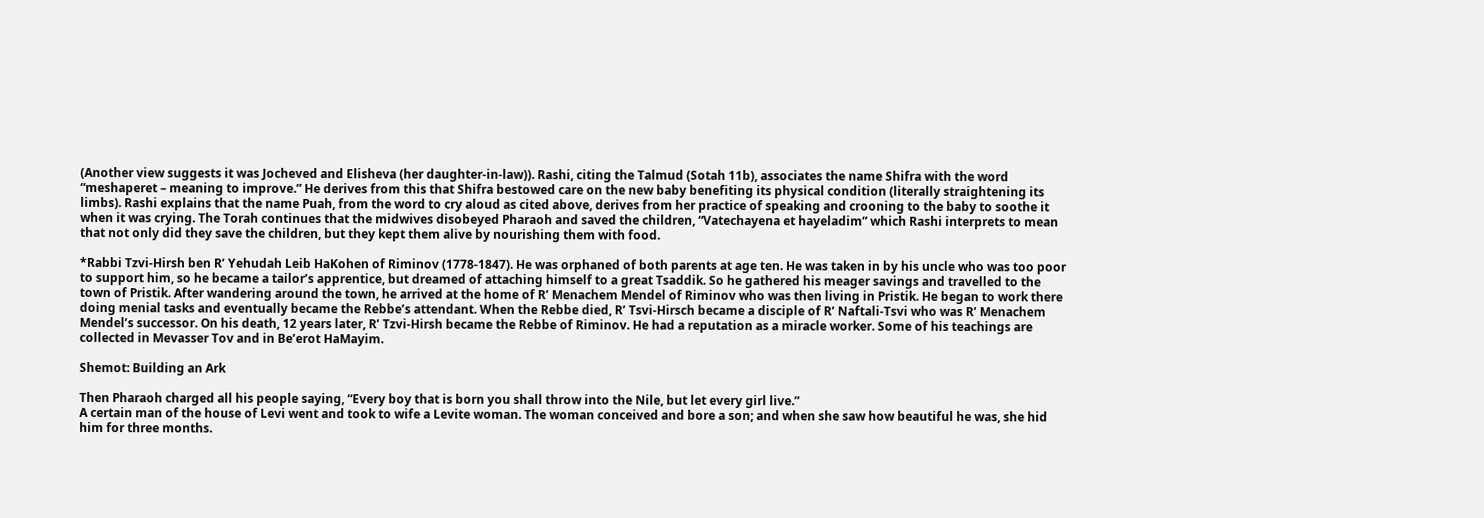(Another view suggests it was Jocheved and Elisheva (her daughter-in-law)). Rashi, citing the Talmud (Sotah 11b), associates the name Shifra with the word “meshaperet – meaning to improve.” He derives from this that Shifra bestowed care on the new baby benefiting its physical condition (literally straightening its limbs). Rashi explains that the name Puah, from the word to cry aloud as cited above, derives from her practice of speaking and crooning to the baby to soothe it when it was crying. The Torah continues that the midwives disobeyed Pharaoh and saved the children, “Vatechayena et hayeladim” which Rashi interprets to mean that not only did they save the children, but they kept them alive by nourishing them with food.

*Rabbi Tzvi-Hirsh ben R’ Yehudah Leib HaKohen of Riminov (1778-1847). He was orphaned of both parents at age ten. He was taken in by his uncle who was too poor to support him, so he became a tailor’s apprentice, but dreamed of attaching himself to a great Tsaddik. So he gathered his meager savings and travelled to the town of Pristik. After wandering around the town, he arrived at the home of R’ Menachem Mendel of Riminov who was then living in Pristik. He began to work there doing menial tasks and eventually became the Rebbe’s attendant. When the Rebbe died, R’ Tsvi-Hirsch became a disciple of R’ Naftali-Tsvi who was R’ Menachem Mendel’s successor. On his death, 12 years later, R’ Tzvi-Hirsh became the Rebbe of Riminov. He had a reputation as a miracle worker. Some of his teachings are collected in Mevasser Tov and in Be’erot HaMayim.

Shemot: Building an Ark

Then Pharaoh charged all his people saying, “Every boy that is born you shall throw into the Nile, but let every girl live.”
A certain man of the house of Levi went and took to wife a Levite woman. The woman conceived and bore a son; and when she saw how beautiful he was, she hid him for three months.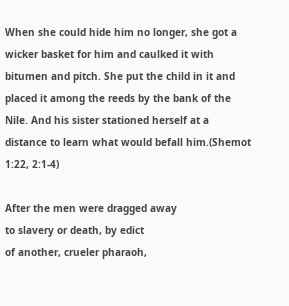When she could hide him no longer, she got a wicker basket for him and caulked it with bitumen and pitch. She put the child in it and placed it among the reeds by the bank of the Nile. And his sister stationed herself at a distance to learn what would befall him.(Shemot 1:22, 2:1-4)

After the men were dragged away
to slavery or death, by edict
of another, crueler pharaoh,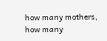how many mothers, how many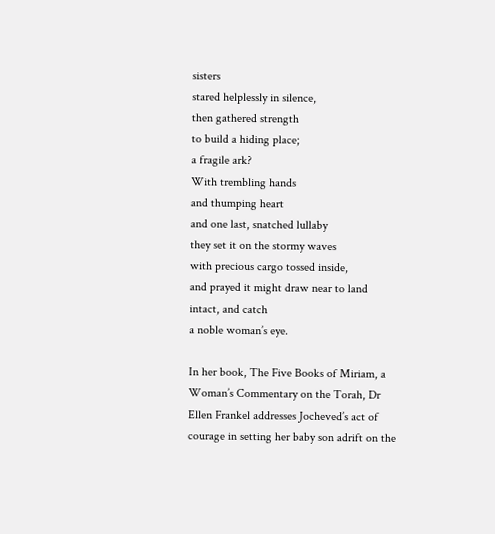sisters
stared helplessly in silence,
then gathered strength
to build a hiding place;
a fragile ark?
With trembling hands
and thumping heart
and one last, snatched lullaby
they set it on the stormy waves
with precious cargo tossed inside,
and prayed it might draw near to land
intact, and catch
a noble woman’s eye.

In her book, The Five Books of Miriam, a Woman’s Commentary on the Torah, Dr Ellen Frankel addresses Jocheved’s act of courage in setting her baby son adrift on the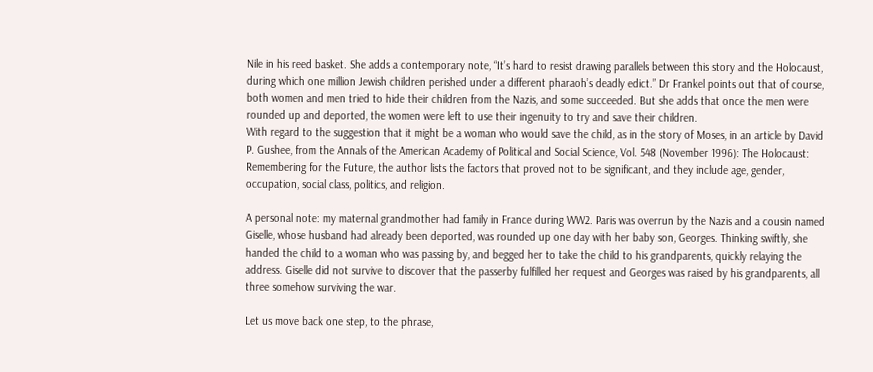Nile in his reed basket. She adds a contemporary note, “It’s hard to resist drawing parallels between this story and the Holocaust, during which one million Jewish children perished under a different pharaoh’s deadly edict.” Dr Frankel points out that of course, both women and men tried to hide their children from the Nazis, and some succeeded. But she adds that once the men were rounded up and deported, the women were left to use their ingenuity to try and save their children.
With regard to the suggestion that it might be a woman who would save the child, as in the story of Moses, in an article by David P. Gushee, from the Annals of the American Academy of Political and Social Science, Vol. 548 (November 1996): The Holocaust: Remembering for the Future, the author lists the factors that proved not to be significant, and they include age, gender, occupation, social class, politics, and religion.

A personal note: my maternal grandmother had family in France during WW2. Paris was overrun by the Nazis and a cousin named Giselle, whose husband had already been deported, was rounded up one day with her baby son, Georges. Thinking swiftly, she handed the child to a woman who was passing by, and begged her to take the child to his grandparents, quickly relaying the address. Giselle did not survive to discover that the passerby fulfilled her request and Georges was raised by his grandparents, all three somehow surviving the war.

Let us move back one step, to the phrase,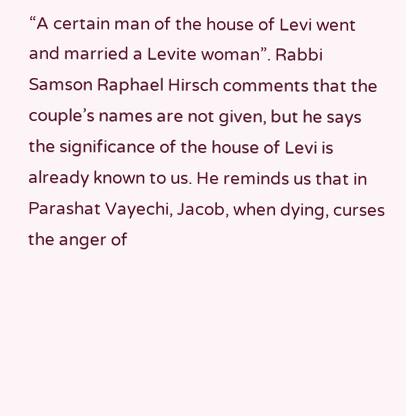“A certain man of the house of Levi went and married a Levite woman”. Rabbi Samson Raphael Hirsch comments that the couple’s names are not given, but he says the significance of the house of Levi is already known to us. He reminds us that in Parashat Vayechi, Jacob, when dying, curses the anger of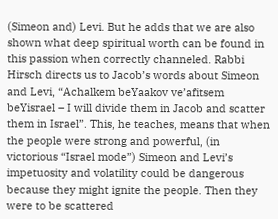(Simeon and) Levi. But he adds that we are also shown what deep spiritual worth can be found in this passion when correctly channeled. Rabbi Hirsch directs us to Jacob’s words about Simeon and Levi, “Achalkem beYaakov ve’afitsem beYisrael – I will divide them in Jacob and scatter them in Israel”. This, he teaches, means that when the people were strong and powerful, (in victorious “Israel mode”) Simeon and Levi’s impetuosity and volatility could be dangerous because they might ignite the people. Then they were to be scattered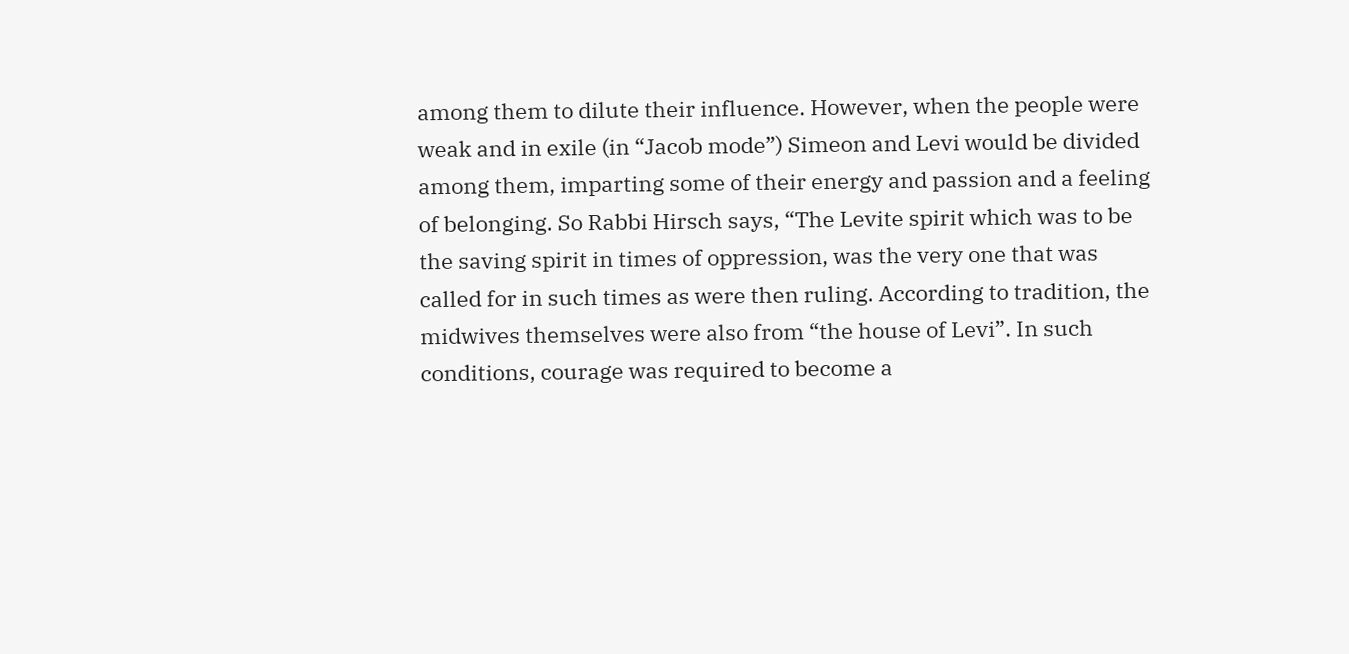among them to dilute their influence. However, when the people were weak and in exile (in “Jacob mode”) Simeon and Levi would be divided among them, imparting some of their energy and passion and a feeling of belonging. So Rabbi Hirsch says, “The Levite spirit which was to be the saving spirit in times of oppression, was the very one that was called for in such times as were then ruling. According to tradition, the midwives themselves were also from “the house of Levi”. In such conditions, courage was required to become a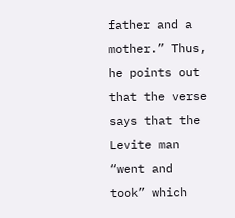father and a mother.” Thus, he points out that the verse says that the Levite man “went and took” which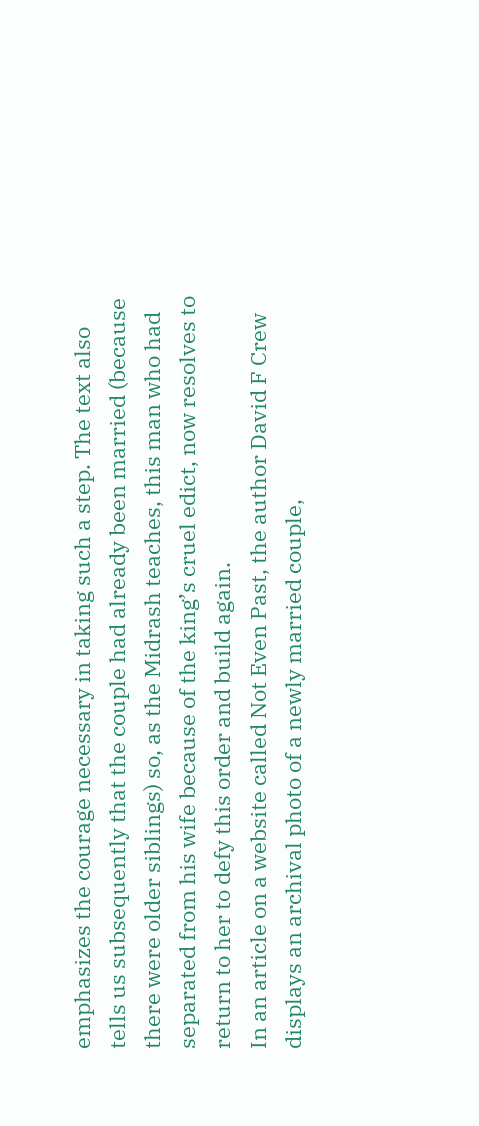emphasizes the courage necessary in taking such a step. The text also tells us subsequently that the couple had already been married (because there were older siblings) so, as the Midrash teaches, this man who had separated from his wife because of the king’s cruel edict, now resolves to return to her to defy this order and build again.
In an article on a website called Not Even Past, the author David F Crew displays an archival photo of a newly married couple,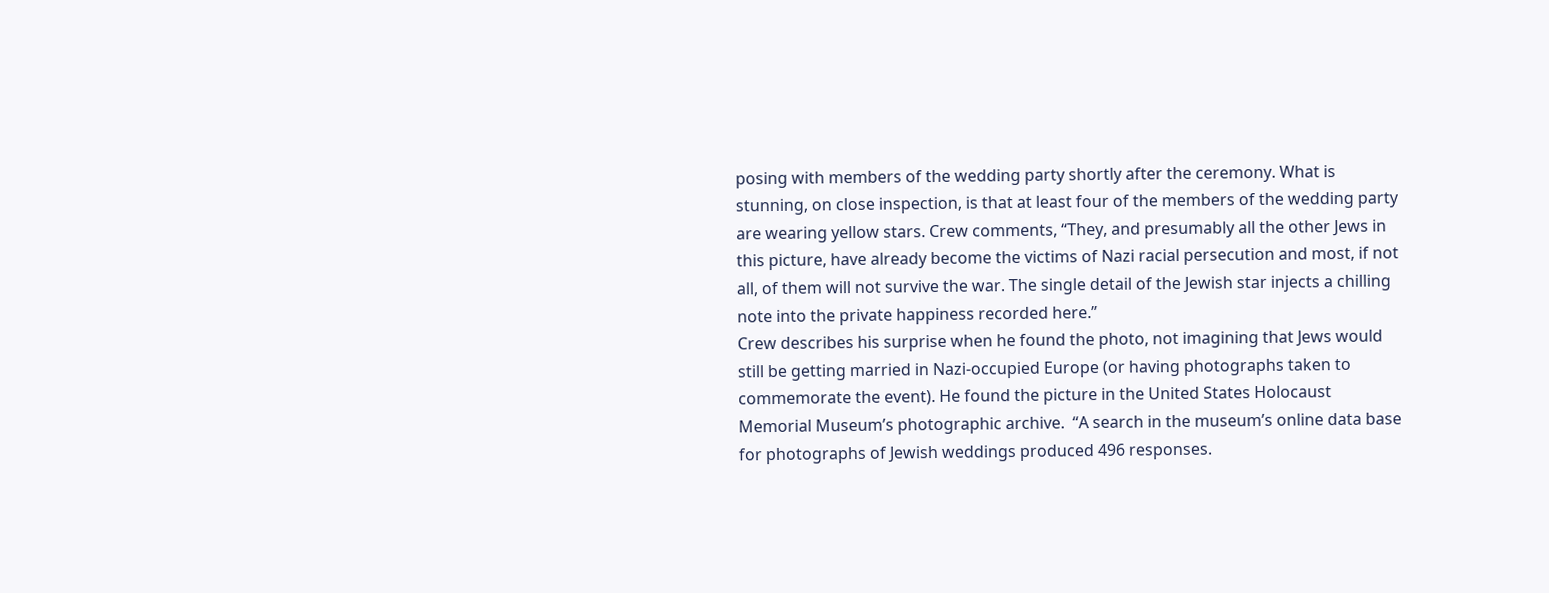posing with members of the wedding party shortly after the ceremony. What is stunning, on close inspection, is that at least four of the members of the wedding party are wearing yellow stars. Crew comments, “They, and presumably all the other Jews in this picture, have already become the victims of Nazi racial persecution and most, if not all, of them will not survive the war. The single detail of the Jewish star injects a chilling note into the private happiness recorded here.”
Crew describes his surprise when he found the photo, not imagining that Jews would still be getting married in Nazi-occupied Europe (or having photographs taken to commemorate the event). He found the picture in the United States Holocaust Memorial Museum’s photographic archive.  “A search in the museum’s online data base for photographs of Jewish weddings produced 496 responses.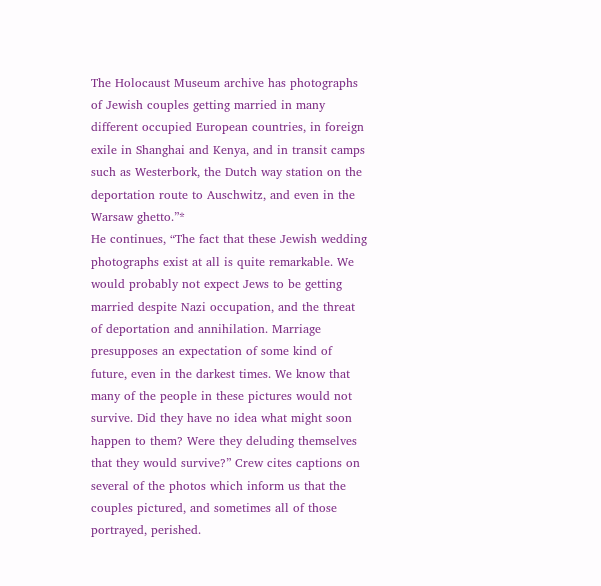The Holocaust Museum archive has photographs of Jewish couples getting married in many different occupied European countries, in foreign exile in Shanghai and Kenya, and in transit camps such as Westerbork, the Dutch way station on the deportation route to Auschwitz, and even in the Warsaw ghetto.”*
He continues, “The fact that these Jewish wedding photographs exist at all is quite remarkable. We would probably not expect Jews to be getting married despite Nazi occupation, and the threat of deportation and annihilation. Marriage presupposes an expectation of some kind of future, even in the darkest times. We know that many of the people in these pictures would not survive. Did they have no idea what might soon happen to them? Were they deluding themselves that they would survive?” Crew cites captions on several of the photos which inform us that the couples pictured, and sometimes all of those portrayed, perished.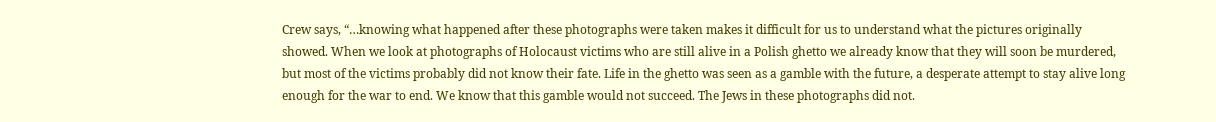Crew says, “…knowing what happened after these photographs were taken makes it difficult for us to understand what the pictures originally showed. When we look at photographs of Holocaust victims who are still alive in a Polish ghetto we already know that they will soon be murdered, but most of the victims probably did not know their fate. Life in the ghetto was seen as a gamble with the future, a desperate attempt to stay alive long enough for the war to end. We know that this gamble would not succeed. The Jews in these photographs did not.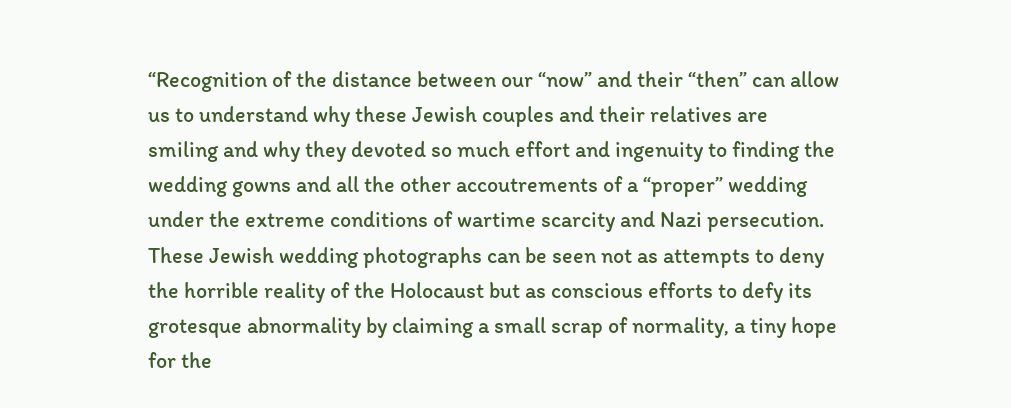“Recognition of the distance between our “now” and their “then” can allow us to understand why these Jewish couples and their relatives are smiling and why they devoted so much effort and ingenuity to finding the wedding gowns and all the other accoutrements of a “proper” wedding under the extreme conditions of wartime scarcity and Nazi persecution. These Jewish wedding photographs can be seen not as attempts to deny the horrible reality of the Holocaust but as conscious efforts to defy its grotesque abnormality by claiming a small scrap of normality, a tiny hope for the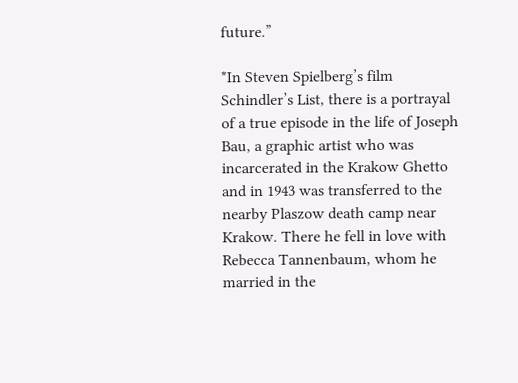future.”

*In Steven Spielberg’s film Schindler’s List, there is a portrayal of a true episode in the life of Joseph Bau, a graphic artist who was incarcerated in the Krakow Ghetto and in 1943 was transferred to the nearby Plaszow death camp near Krakow. There he fell in love with Rebecca Tannenbaum, whom he married in the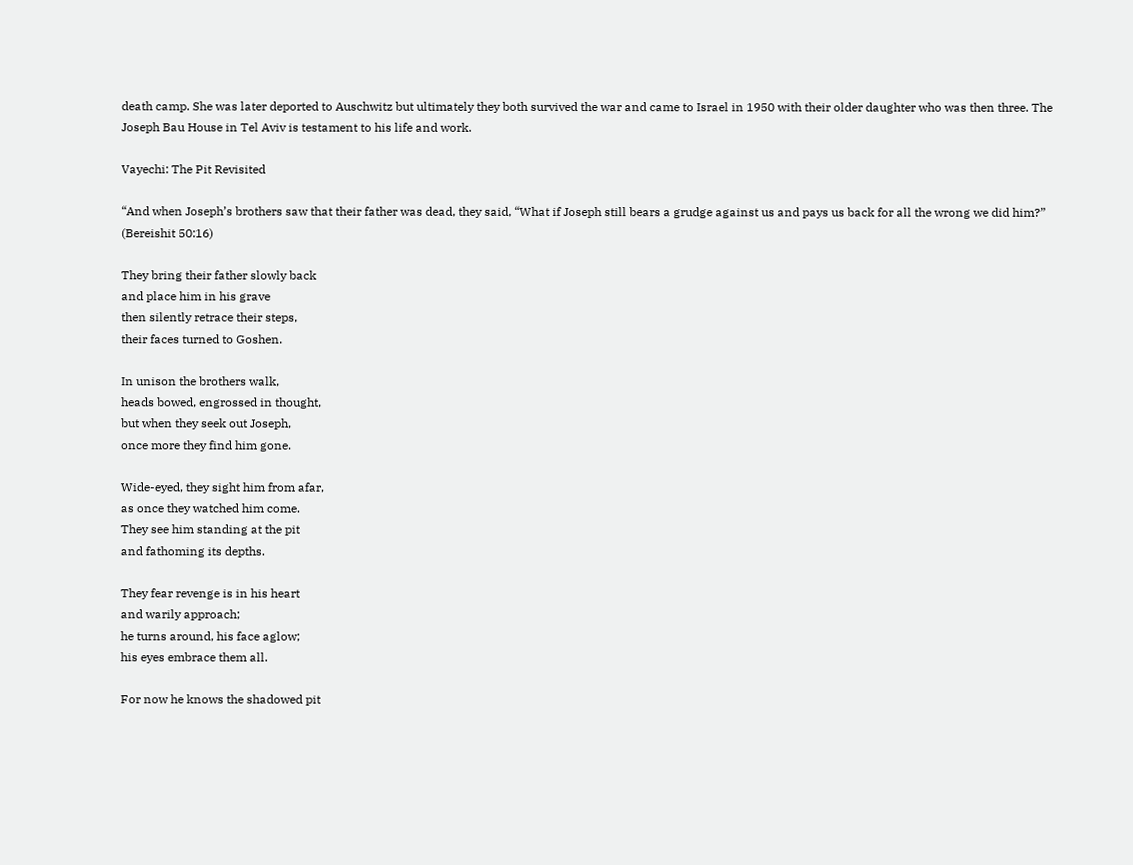death camp. She was later deported to Auschwitz but ultimately they both survived the war and came to Israel in 1950 with their older daughter who was then three. The Joseph Bau House in Tel Aviv is testament to his life and work.

Vayechi: The Pit Revisited

“And when Joseph’s brothers saw that their father was dead, they said, “What if Joseph still bears a grudge against us and pays us back for all the wrong we did him?” (Bereishit 50:16)

They bring their father slowly back
and place him in his grave
then silently retrace their steps,
their faces turned to Goshen.

In unison the brothers walk,
heads bowed, engrossed in thought,
but when they seek out Joseph,
once more they find him gone.

Wide-eyed, they sight him from afar,
as once they watched him come.
They see him standing at the pit
and fathoming its depths.

They fear revenge is in his heart
and warily approach;
he turns around, his face aglow;
his eyes embrace them all.

For now he knows the shadowed pit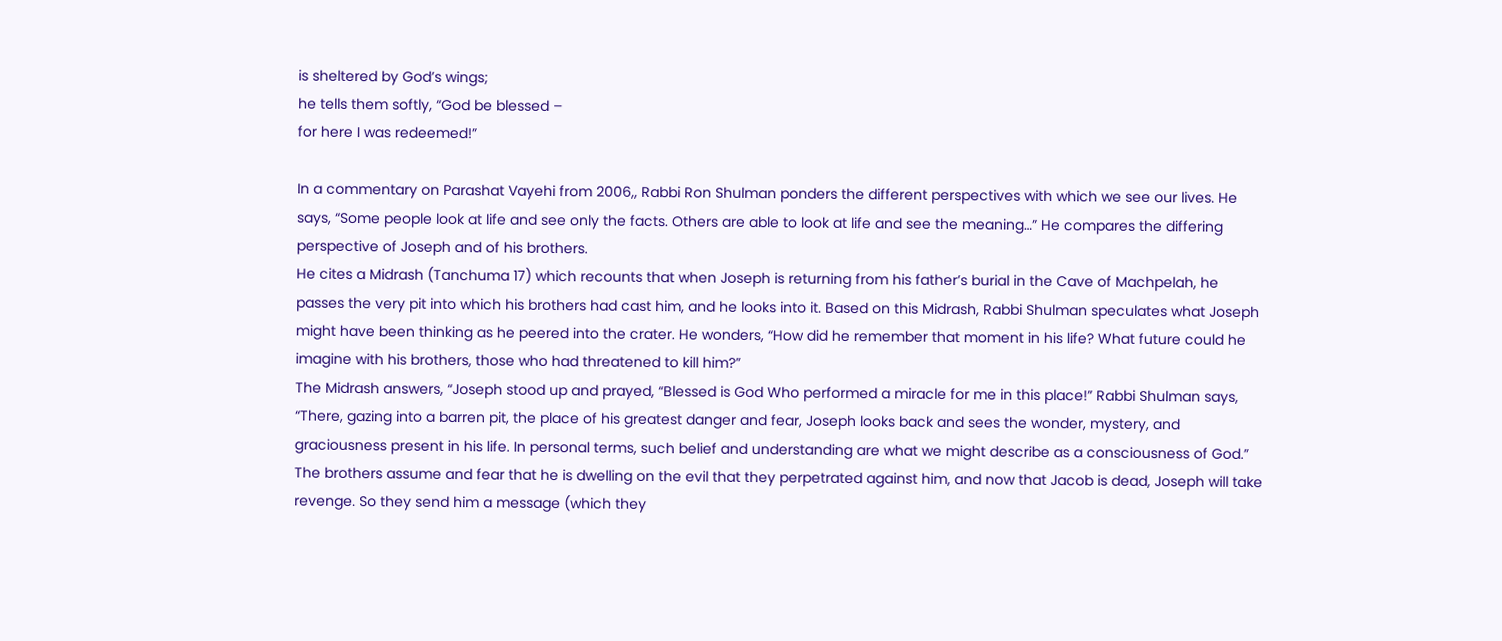is sheltered by God’s wings;
he tells them softly, “God be blessed –
for here I was redeemed!”

In a commentary on Parashat Vayehi from 2006,, Rabbi Ron Shulman ponders the different perspectives with which we see our lives. He says, “Some people look at life and see only the facts. Others are able to look at life and see the meaning…” He compares the differing perspective of Joseph and of his brothers.
He cites a Midrash (Tanchuma 17) which recounts that when Joseph is returning from his father’s burial in the Cave of Machpelah, he passes the very pit into which his brothers had cast him, and he looks into it. Based on this Midrash, Rabbi Shulman speculates what Joseph might have been thinking as he peered into the crater. He wonders, “How did he remember that moment in his life? What future could he imagine with his brothers, those who had threatened to kill him?”
The Midrash answers, “Joseph stood up and prayed, “Blessed is God Who performed a miracle for me in this place!” Rabbi Shulman says, “There, gazing into a barren pit, the place of his greatest danger and fear, Joseph looks back and sees the wonder, mystery, and graciousness present in his life. In personal terms, such belief and understanding are what we might describe as a consciousness of God.”
The brothers assume and fear that he is dwelling on the evil that they perpetrated against him, and now that Jacob is dead, Joseph will take revenge. So they send him a message (which they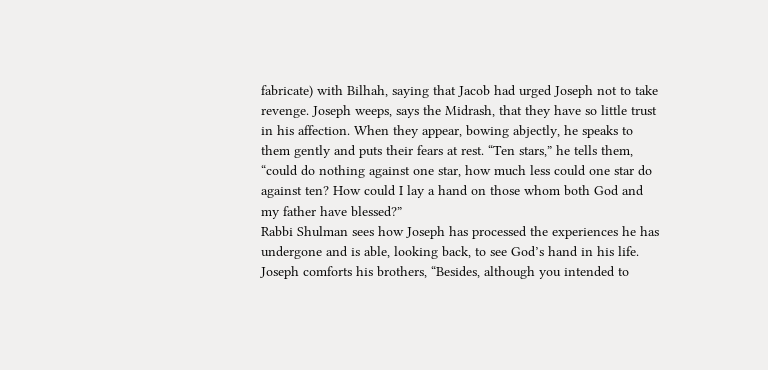fabricate) with Bilhah, saying that Jacob had urged Joseph not to take revenge. Joseph weeps, says the Midrash, that they have so little trust in his affection. When they appear, bowing abjectly, he speaks to them gently and puts their fears at rest. “Ten stars,” he tells them, “could do nothing against one star, how much less could one star do against ten? How could I lay a hand on those whom both God and my father have blessed?”
Rabbi Shulman sees how Joseph has processed the experiences he has undergone and is able, looking back, to see God’s hand in his life. Joseph comforts his brothers, “Besides, although you intended to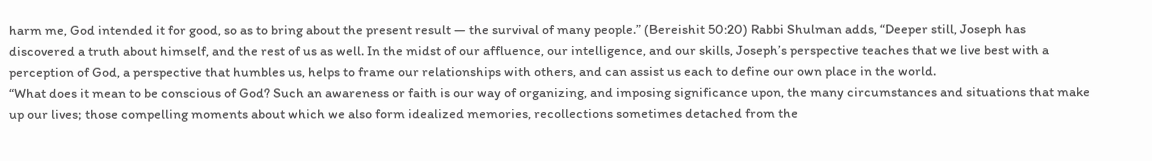harm me, God intended it for good, so as to bring about the present result — the survival of many people.” (Bereishit 50:20) Rabbi Shulman adds, “Deeper still, Joseph has discovered a truth about himself, and the rest of us as well. In the midst of our affluence, our intelligence, and our skills, Joseph’s perspective teaches that we live best with a perception of God, a perspective that humbles us, helps to frame our relationships with others, and can assist us each to define our own place in the world.
“What does it mean to be conscious of God? Such an awareness or faith is our way of organizing, and imposing significance upon, the many circumstances and situations that make up our lives; those compelling moments about which we also form idealized memories, recollections sometimes detached from the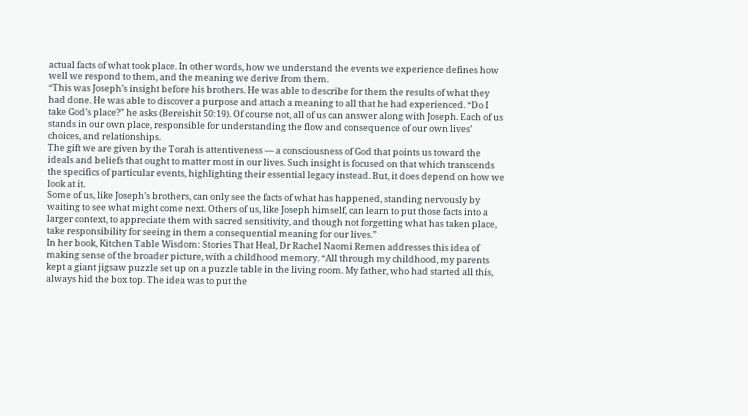actual facts of what took place. In other words, how we understand the events we experience defines how well we respond to them, and the meaning we derive from them.
“This was Joseph’s insight before his brothers. He was able to describe for them the results of what they had done. He was able to discover a purpose and attach a meaning to all that he had experienced. “Do I take God’s place?” he asks (Bereishit 50:19). Of course not, all of us can answer along with Joseph. Each of us stands in our own place, responsible for understanding the flow and consequence of our own lives’ choices, and relationships.
The gift we are given by the Torah is attentiveness — a consciousness of God that points us toward the ideals and beliefs that ought to matter most in our lives. Such insight is focused on that which transcends the specifics of particular events, highlighting their essential legacy instead. But, it does depend on how we look at it.
Some of us, like Joseph’s brothers, can only see the facts of what has happened, standing nervously by waiting to see what might come next. Others of us, like Joseph himself, can learn to put those facts into a larger context, to appreciate them with sacred sensitivity, and though not forgetting what has taken place, take responsibility for seeing in them a consequential meaning for our lives.”
In her book, Kitchen Table Wisdom: Stories That Heal, Dr Rachel Naomi Remen addresses this idea of making sense of the broader picture, with a childhood memory. “All through my childhood, my parents kept a giant jigsaw puzzle set up on a puzzle table in the living room. My father, who had started all this, always hid the box top. The idea was to put the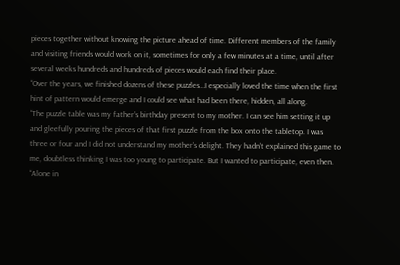pieces together without knowing the picture ahead of time. Different members of the family and visiting friends would work on it, sometimes for only a few minutes at a time, until after several weeks hundreds and hundreds of pieces would each find their place.
“Over the years, we finished dozens of these puzzles…I especially loved the time when the first hint of pattern would emerge and I could see what had been there, hidden, all along.
“The puzzle table was my father’s birthday present to my mother. I can see him setting it up and gleefully pouring the pieces of that first puzzle from the box onto the tabletop. I was three or four and I did not understand my mother’s delight. They hadn’t explained this game to me, doubtless thinking I was too young to participate. But I wanted to participate, even then.
“Alone in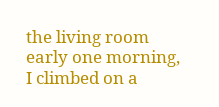the living room early one morning, I climbed on a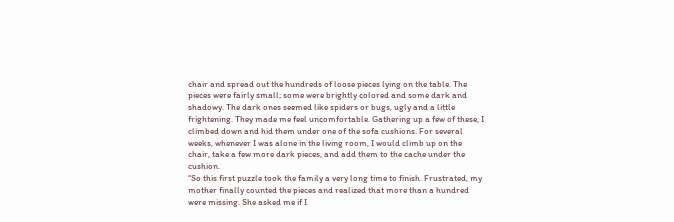chair and spread out the hundreds of loose pieces lying on the table. The pieces were fairly small; some were brightly colored and some dark and shadowy. The dark ones seemed like spiders or bugs, ugly and a little frightening. They made me feel uncomfortable. Gathering up a few of these, I climbed down and hid them under one of the sofa cushions. For several weeks, whenever I was alone in the living room, I would climb up on the chair, take a few more dark pieces, and add them to the cache under the cushion.
“So this first puzzle took the family a very long time to finish. Frustrated, my mother finally counted the pieces and realized that more than a hundred were missing. She asked me if I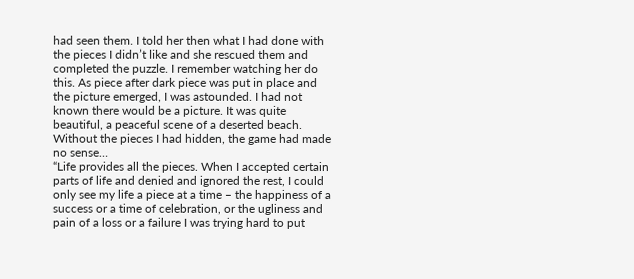had seen them. I told her then what I had done with the pieces I didn’t like and she rescued them and completed the puzzle. I remember watching her do this. As piece after dark piece was put in place and the picture emerged, I was astounded. I had not known there would be a picture. It was quite beautiful, a peaceful scene of a deserted beach. Without the pieces I had hidden, the game had made no sense…
“Life provides all the pieces. When I accepted certain parts of life and denied and ignored the rest, I could only see my life a piece at a time – the happiness of a success or a time of celebration, or the ugliness and pain of a loss or a failure I was trying hard to put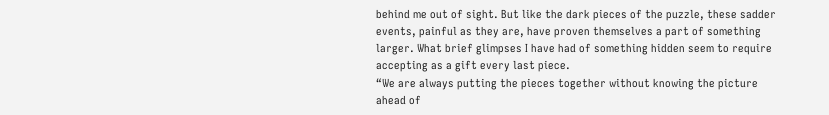behind me out of sight. But like the dark pieces of the puzzle, these sadder events, painful as they are, have proven themselves a part of something larger. What brief glimpses I have had of something hidden seem to require accepting as a gift every last piece.
“We are always putting the pieces together without knowing the picture ahead of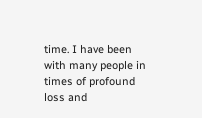time. I have been with many people in times of profound loss and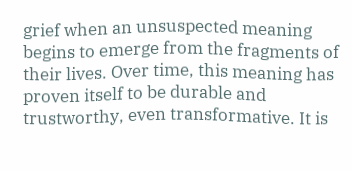grief when an unsuspected meaning begins to emerge from the fragments of their lives. Over time, this meaning has proven itself to be durable and trustworthy, even transformative. It is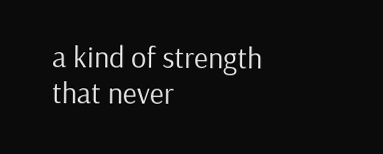a kind of strength that never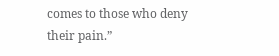comes to those who deny their pain.”